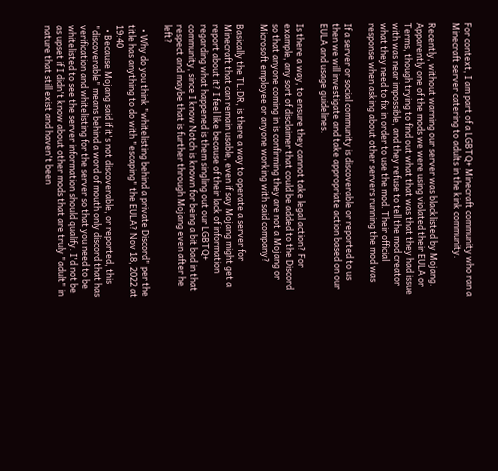For context, I am part of a LGBTQ+ Minecraft community who ran a Minecraft server catering to adults in the kink community.

Recently, without warning our server was blacklisted by Mojang. Apparently one of the mods we were using violated their EULA or Terms, though trying to find out what that was that they had issue with was near impossible, and they refuse to tell the mod creator what they need to fix in order to use the mod. Their official response when asking about other servers running the mod was

If a server or social community is discoverable or reported to us then we will investigate and take appropriate action based on our EULA and usage guidelines.

Is there a way, to ensure they cannot take legal action? For example, any sort of disclaimer that could be added to the Discord so that anyone coming in is confirming they are not a Mojang or Microsoft employee or anyone working with said company?

Basically the TL:DR, is there a way to operate a server for Minecraft that can remain usable, even if say Mojang might get a report about it? I feel like because of their lack of information regarding what happened is them singling out our LGBTQ+ community, since I know Notch is known for being a bit bad in that respect and maybe that is further through Mojang even after he left?

  • Why do you think "whitelisting behind a private Discord" per the title has anything to do with "escaping" the EULA? Nov 18, 2022 at 19:40
  • Because Mojang said if it's not discoverable, or reported, this "discoverable" means behind a word of mouth only discord that has verification and whitelisting for the server so that you need to be whitelisted to see the server information should qualify. I'd not be as upset if I didn't know about other mods that are truly "adult" in nature that still exist and haven't been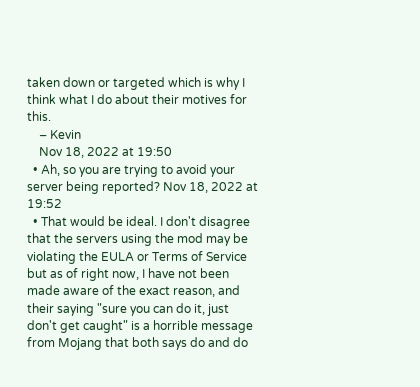taken down or targeted which is why I think what I do about their motives for this.
    – Kevin
    Nov 18, 2022 at 19:50
  • Ah, so you are trying to avoid your server being reported? Nov 18, 2022 at 19:52
  • That would be ideal. I don't disagree that the servers using the mod may be violating the EULA or Terms of Service but as of right now, I have not been made aware of the exact reason, and their saying "sure you can do it, just don't get caught" is a horrible message from Mojang that both says do and do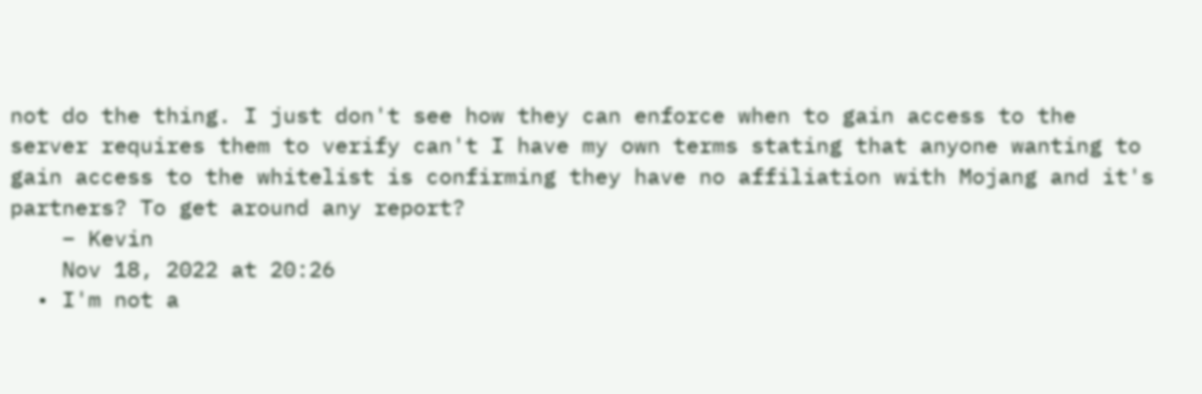not do the thing. I just don't see how they can enforce when to gain access to the server requires them to verify can't I have my own terms stating that anyone wanting to gain access to the whitelist is confirming they have no affiliation with Mojang and it's partners? To get around any report?
    – Kevin
    Nov 18, 2022 at 20:26
  • I'm not a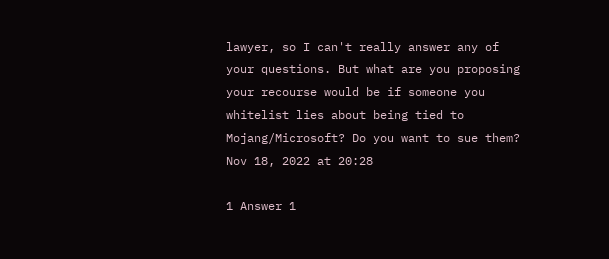lawyer, so I can't really answer any of your questions. But what are you proposing your recourse would be if someone you whitelist lies about being tied to Mojang/Microsoft? Do you want to sue them? Nov 18, 2022 at 20:28

1 Answer 1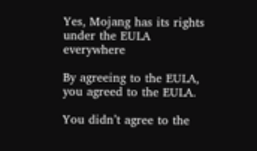Yes, Mojang has its rights under the EULA everywhere

By agreeing to the EULA, you agreed to the EULA.

You didn’t agree to the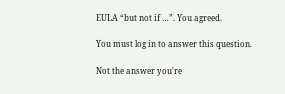EULA “but not if …”. You agreed.

You must log in to answer this question.

Not the answer you're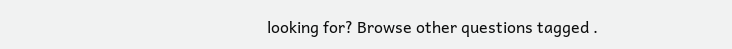looking for? Browse other questions tagged .